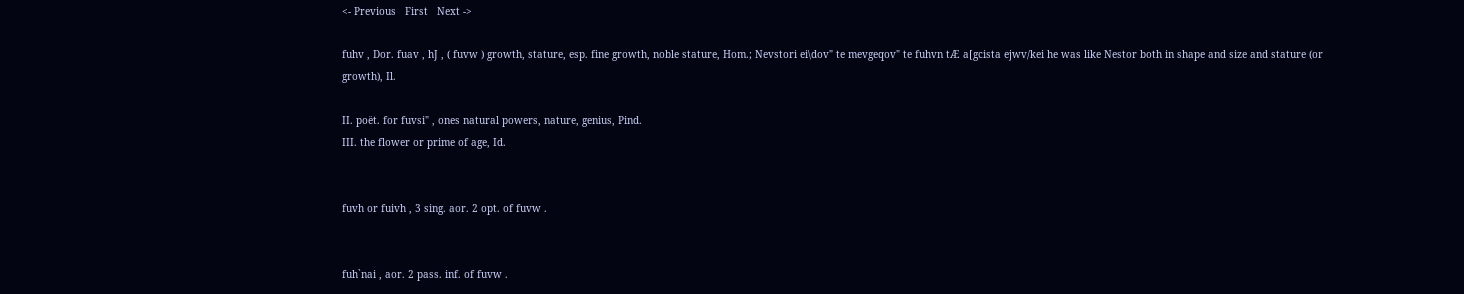<- Previous   First   Next ->

fuhv , Dor. fuav , hJ , ( fuvw ) growth, stature, esp. fine growth, noble stature, Hom.; Nevstori ei\dov" te mevgeqov" te fuhvn tÆ a[gcista ejwv/kei he was like Nestor both in shape and size and stature (or growth), Il.

II. poët. for fuvsi" , ones natural powers, nature, genius, Pind.
III. the flower or prime of age, Id.


fuvh or fuivh , 3 sing. aor. 2 opt. of fuvw .


fuh`nai , aor. 2 pass. inf. of fuvw .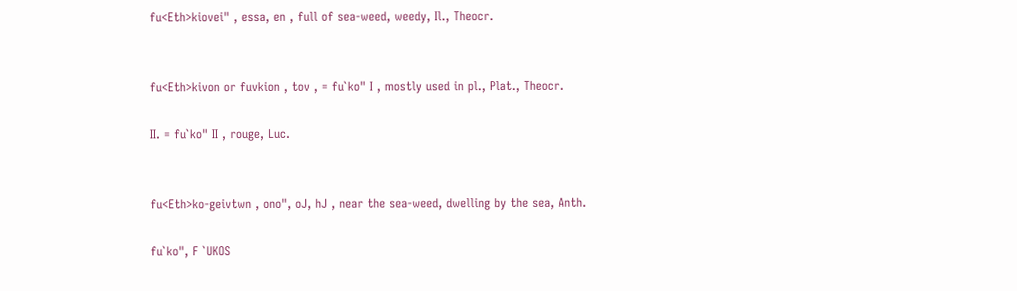fu<Eth>kiovei" , essa, en , full of sea-weed, weedy, Il., Theocr.


fu<Eth>kivon or fuvkion , tov , = fu`ko" I , mostly used in pl., Plat., Theocr.

II. = fu`ko" II , rouge, Luc.


fu<Eth>ko-geivtwn , ono", oJ, hJ , near the sea-weed, dwelling by the sea, Anth.

fu`ko", F `UKOS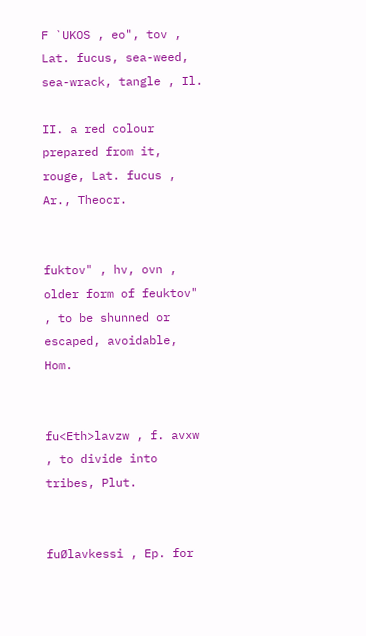F `UKOS , eo", tov , Lat. fucus, sea-weed, sea-wrack, tangle , Il.

II. a red colour prepared from it, rouge, Lat. fucus , Ar., Theocr.


fuktov" , hv, ovn , older form of feuktov" , to be shunned or escaped, avoidable, Hom.


fu<Eth>lavzw , f. avxw , to divide into tribes, Plut.


fuØlavkessi , Ep. for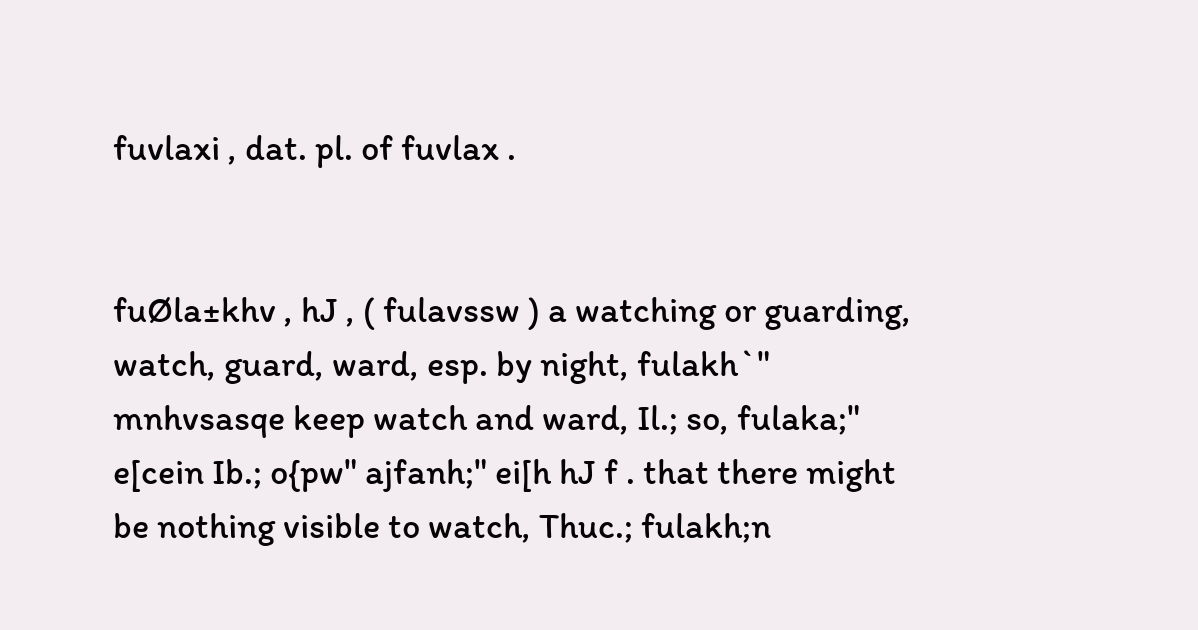fuvlaxi , dat. pl. of fuvlax .


fuØla±khv , hJ , ( fulavssw ) a watching or guarding, watch, guard, ward, esp. by night, fulakh`" mnhvsasqe keep watch and ward, Il.; so, fulaka;" e[cein Ib.; o{pw" ajfanh;" ei[h hJ f . that there might be nothing visible to watch, Thuc.; fulakh;n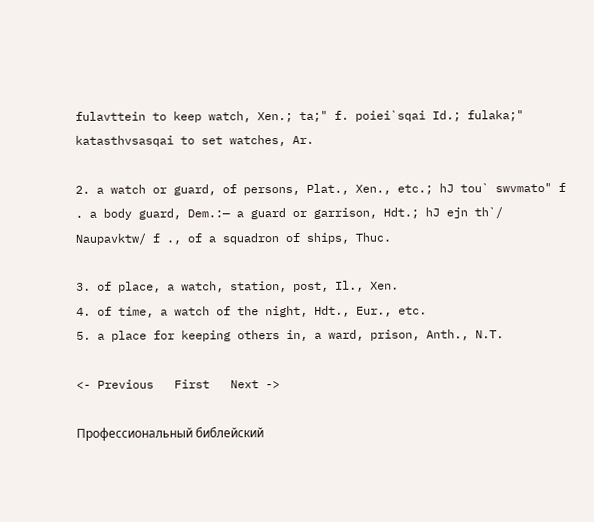fulavttein to keep watch, Xen.; ta;" f. poiei`sqai Id.; fulaka;" katasthvsasqai to set watches, Ar.

2. a watch or guard, of persons, Plat., Xen., etc.; hJ tou` swvmato" f . a body guard, Dem.:— a guard or garrison, Hdt.; hJ ejn th`/ Naupavktw/ f ., of a squadron of ships, Thuc.

3. of place, a watch, station, post, Il., Xen.
4. of time, a watch of the night, Hdt., Eur., etc.
5. a place for keeping others in, a ward, prison, Anth., N.T.

<- Previous   First   Next ->

Профессиональный библейский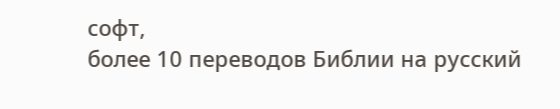софт,
более 10 переводов Библии на русский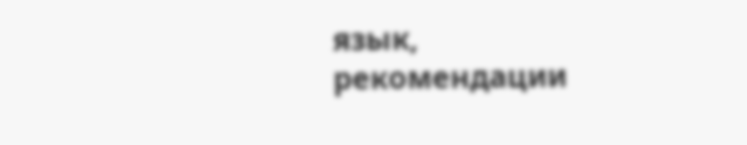язык,
рекомендации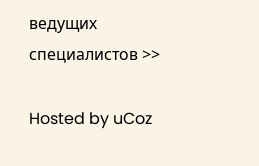ведущих специалистов >>

Hosted by uCoz